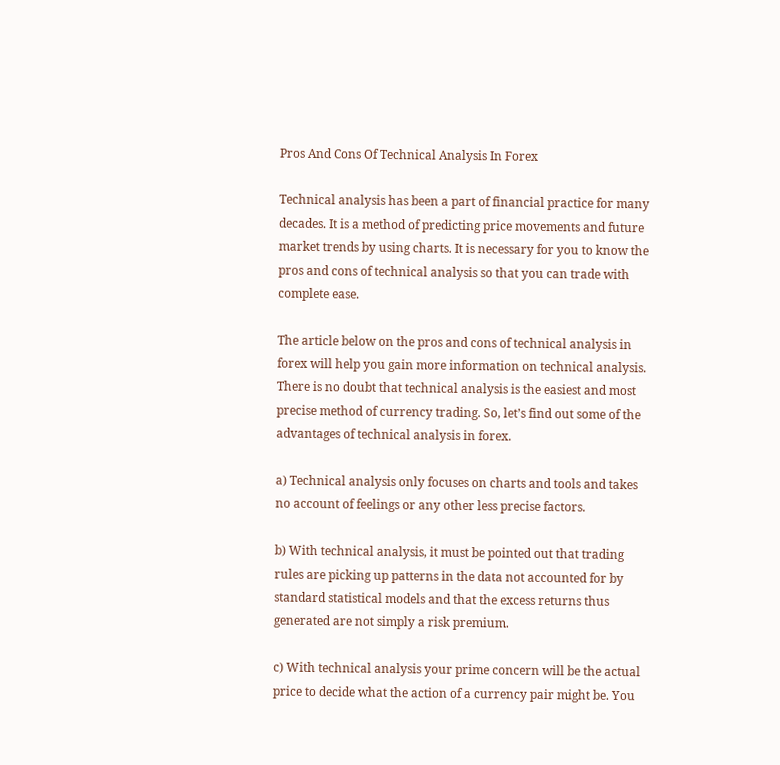Pros And Cons Of Technical Analysis In Forex

Technical analysis has been a part of financial practice for many decades. It is a method of predicting price movements and future market trends by using charts. It is necessary for you to know the pros and cons of technical analysis so that you can trade with complete ease.

The article below on the pros and cons of technical analysis in forex will help you gain more information on technical analysis. There is no doubt that technical analysis is the easiest and most precise method of currency trading. So, let’s find out some of the advantages of technical analysis in forex.

a) Technical analysis only focuses on charts and tools and takes no account of feelings or any other less precise factors.

b) With technical analysis, it must be pointed out that trading rules are picking up patterns in the data not accounted for by standard statistical models and that the excess returns thus generated are not simply a risk premium.

c) With technical analysis your prime concern will be the actual price to decide what the action of a currency pair might be. You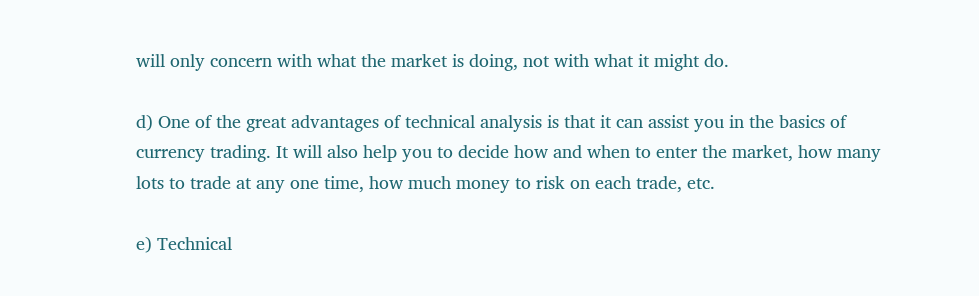will only concern with what the market is doing, not with what it might do.

d) One of the great advantages of technical analysis is that it can assist you in the basics of currency trading. It will also help you to decide how and when to enter the market, how many lots to trade at any one time, how much money to risk on each trade, etc.

e) Technical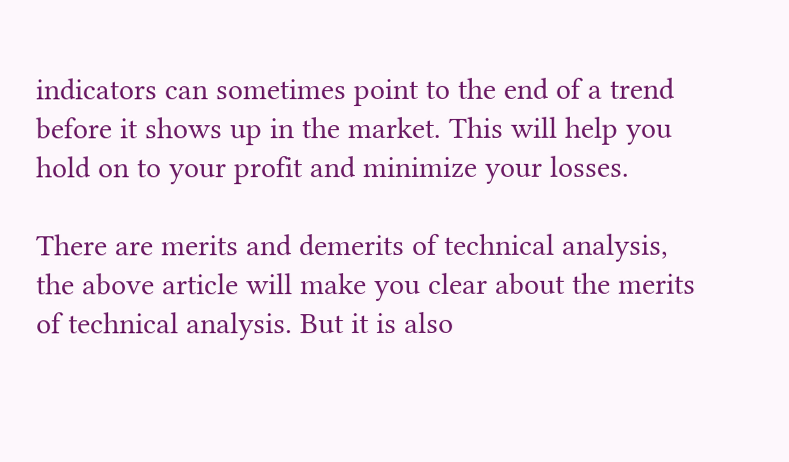indicators can sometimes point to the end of a trend before it shows up in the market. This will help you hold on to your profit and minimize your losses.

There are merits and demerits of technical analysis, the above article will make you clear about the merits of technical analysis. But it is also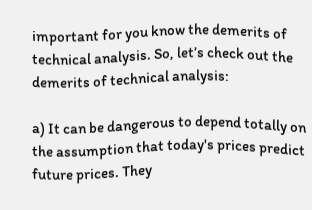important for you know the demerits of technical analysis. So, let’s check out the demerits of technical analysis:

a) It can be dangerous to depend totally on the assumption that today's prices predict future prices. They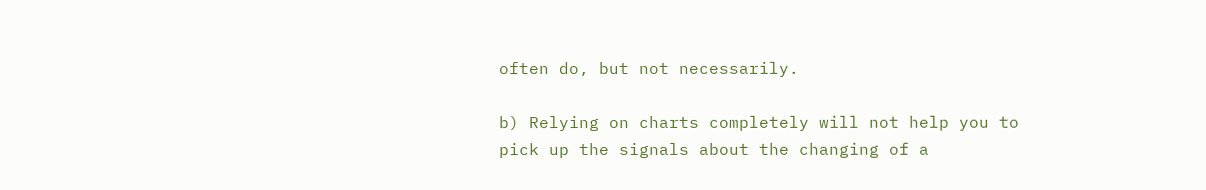often do, but not necessarily.

b) Relying on charts completely will not help you to pick up the signals about the changing of a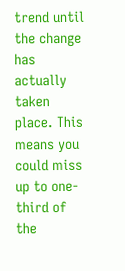trend until the change has actually taken place. This means you could miss up to one-third of the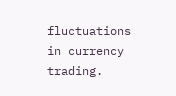fluctuations in currency trading.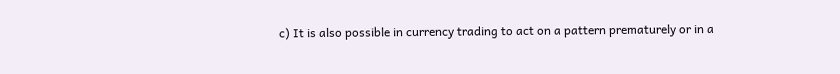c) It is also possible in currency trading to act on a pattern prematurely or in a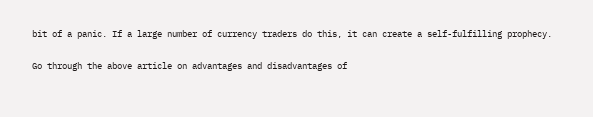bit of a panic. If a large number of currency traders do this, it can create a self-fulfilling prophecy.

Go through the above article on advantages and disadvantages of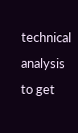technical analysis to get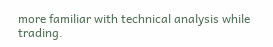more familiar with technical analysis while trading.